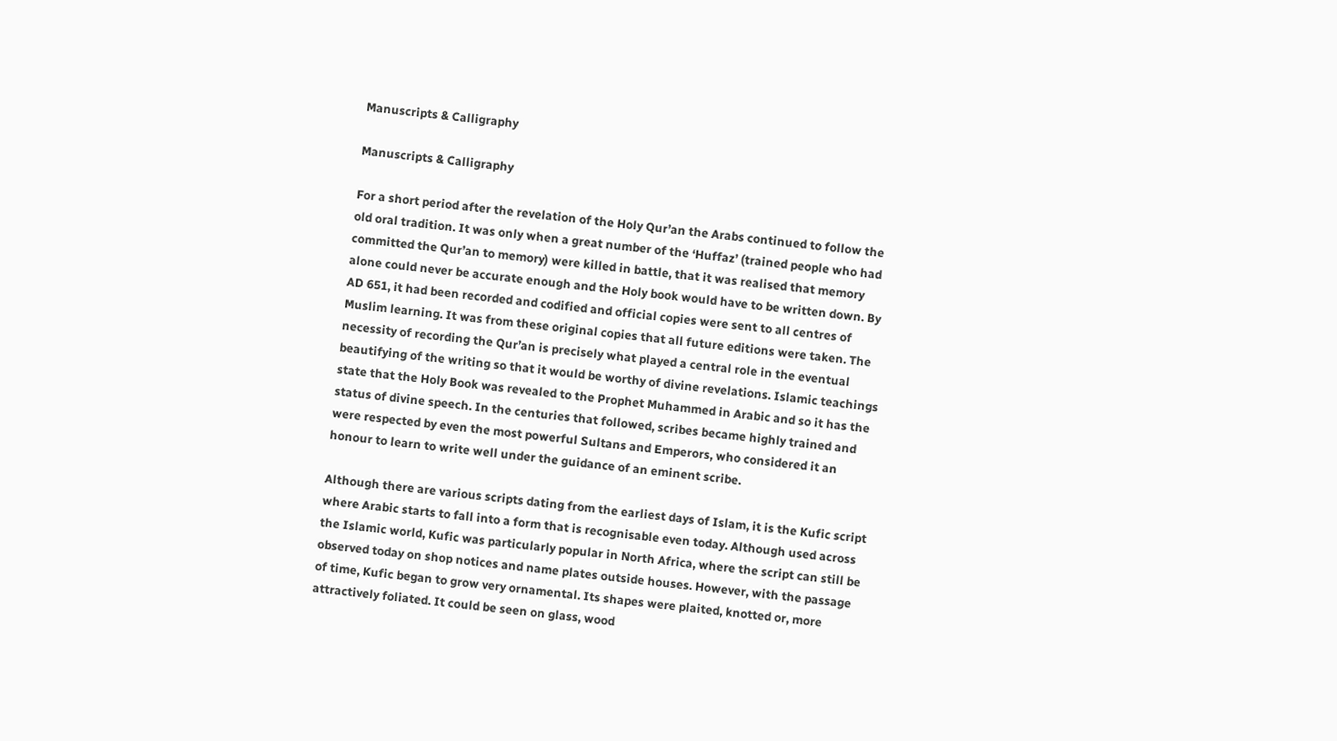Manuscripts & Calligraphy

Manuscripts & Calligraphy

For a short period after the revelation of the Holy Qur’an the Arabs continued to follow the old oral tradition. It was only when a great number of the ‘Huffaz’ (trained people who had committed the Qur’an to memory) were killed in battle, that it was realised that memory alone could never be accurate enough and the Holy book would have to be written down. By AD 651, it had been recorded and codified and official copies were sent to all centres of Muslim learning. It was from these original copies that all future editions were taken. The necessity of recording the Qur’an is precisely what played a central role in the eventual beautifying of the writing so that it would be worthy of divine revelations. Islamic teachings state that the Holy Book was revealed to the Prophet Muhammed in Arabic and so it has the status of divine speech. In the centuries that followed, scribes became highly trained and were respected by even the most powerful Sultans and Emperors, who considered it an honour to learn to write well under the guidance of an eminent scribe.

Although there are various scripts dating from the earliest days of Islam, it is the Kufic script where Arabic starts to fall into a form that is recognisable even today. Although used across the Islamic world, Kufic was particularly popular in North Africa, where the script can still be observed today on shop notices and name plates outside houses. However, with the passage of time, Kufic began to grow very ornamental. Its shapes were plaited, knotted or, more attractively foliated. It could be seen on glass, wood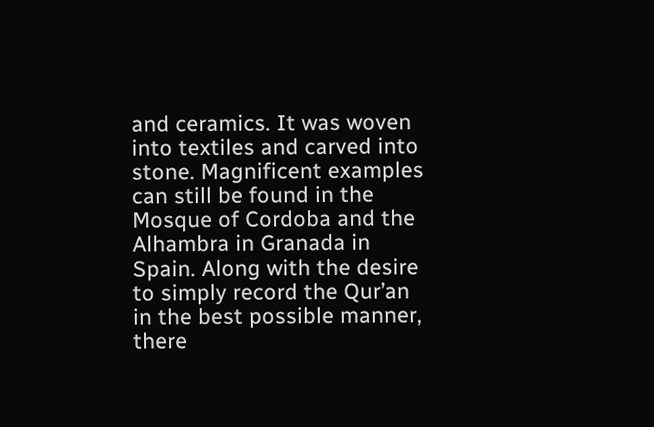and ceramics. It was woven into textiles and carved into stone. Magnificent examples can still be found in the Mosque of Cordoba and the Alhambra in Granada in Spain. Along with the desire to simply record the Qur’an in the best possible manner, there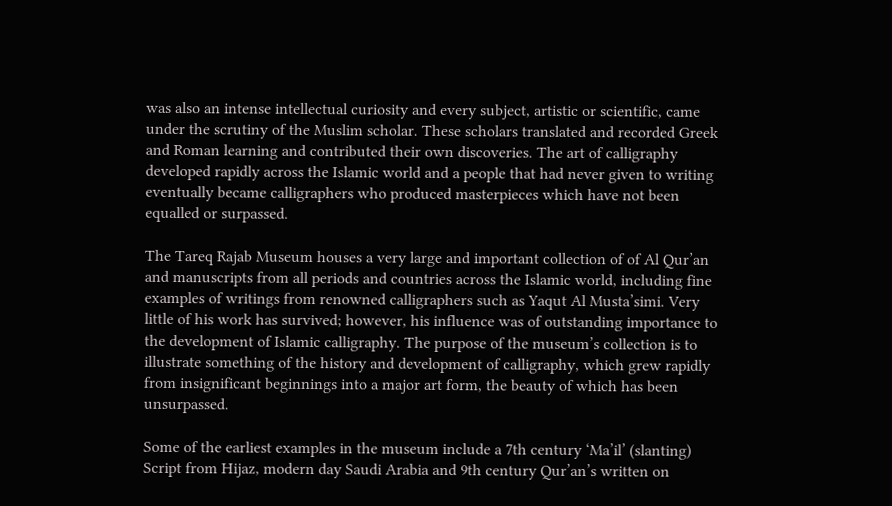was also an intense intellectual curiosity and every subject, artistic or scientific, came under the scrutiny of the Muslim scholar. These scholars translated and recorded Greek and Roman learning and contributed their own discoveries. The art of calligraphy developed rapidly across the Islamic world and a people that had never given to writing eventually became calligraphers who produced masterpieces which have not been equalled or surpassed.

The Tareq Rajab Museum houses a very large and important collection of of Al Qur’an and manuscripts from all periods and countries across the Islamic world, including fine examples of writings from renowned calligraphers such as Yaqut Al Musta’simi. Very little of his work has survived; however, his influence was of outstanding importance to the development of Islamic calligraphy. The purpose of the museum’s collection is to illustrate something of the history and development of calligraphy, which grew rapidly from insignificant beginnings into a major art form, the beauty of which has been unsurpassed.

Some of the earliest examples in the museum include a 7th century ‘Ma’il’ (slanting) Script from Hijaz, modern day Saudi Arabia and 9th century Qur’an’s written on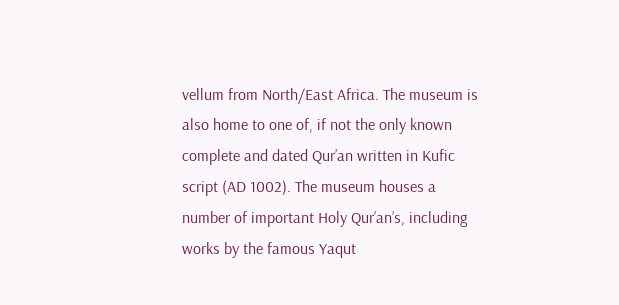vellum from North/East Africa. The museum is also home to one of, if not the only known complete and dated Qur’an written in Kufic script (AD 1002). The museum houses a number of important Holy Qur’an’s, including works by the famous Yaqut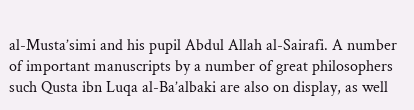al-Musta’simi and his pupil Abdul Allah al-Sairafi. A number of important manuscripts by a number of great philosophers such Qusta ibn Luqa al-Ba’albaki are also on display, as well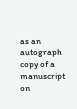as an autograph copy of a manuscript on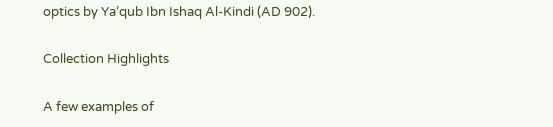optics by Ya’qub Ibn Ishaq Al-Kindi (AD 902).

Collection Highlights

A few examples of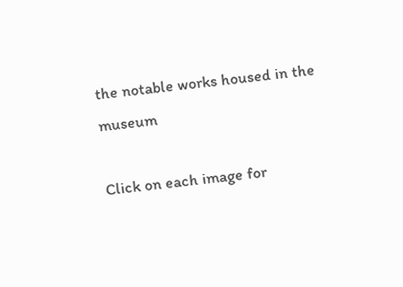the notable works housed in the museum

Click on each image for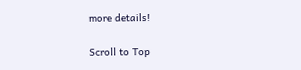more details!

Scroll to Top